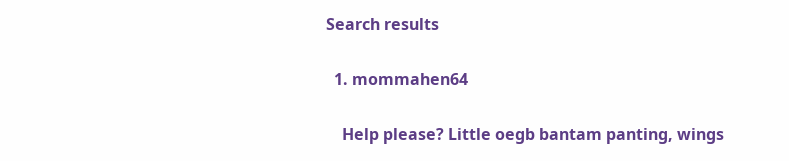Search results

  1. mommahen64

    Help please? Little oegb bantam panting, wings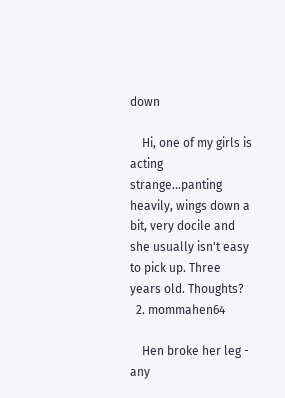down

    Hi, one of my girls is acting strange...panting heavily, wings down a bit, very docile and she usually isn't easy to pick up. Three years old. Thoughts?
  2. mommahen64

    Hen broke her leg - any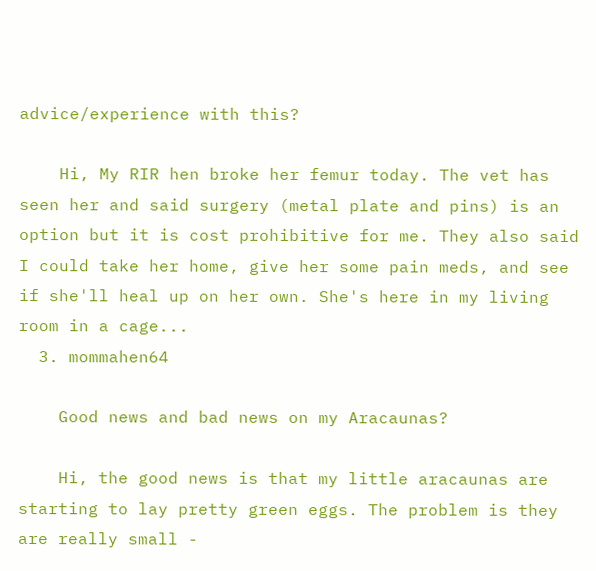advice/experience with this?

    Hi, My RIR hen broke her femur today. The vet has seen her and said surgery (metal plate and pins) is an option but it is cost prohibitive for me. They also said I could take her home, give her some pain meds, and see if she'll heal up on her own. She's here in my living room in a cage...
  3. mommahen64

    Good news and bad news on my Aracaunas?

    Hi, the good news is that my little aracaunas are starting to lay pretty green eggs. The problem is they are really small -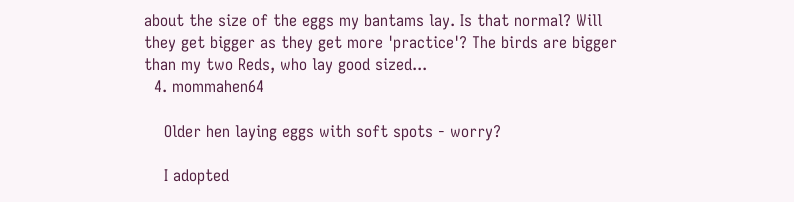about the size of the eggs my bantams lay. Is that normal? Will they get bigger as they get more 'practice'? The birds are bigger than my two Reds, who lay good sized...
  4. mommahen64

    Older hen laying eggs with soft spots - worry?

    I adopted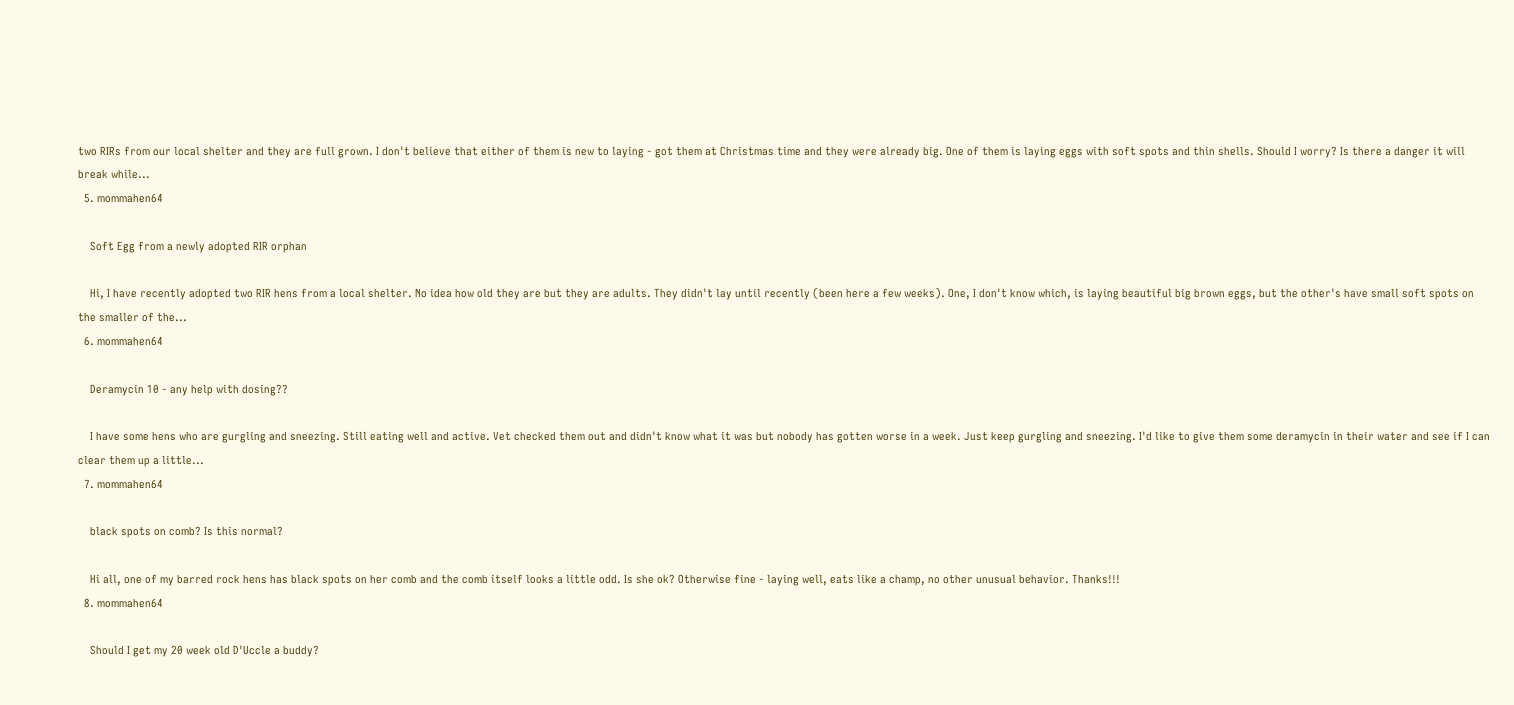two RIRs from our local shelter and they are full grown. I don't believe that either of them is new to laying - got them at Christmas time and they were already big. One of them is laying eggs with soft spots and thin shells. Should I worry? Is there a danger it will break while...
  5. mommahen64

    Soft Egg from a newly adopted RIR orphan

    Hi, I have recently adopted two RIR hens from a local shelter. No idea how old they are but they are adults. They didn't lay until recently (been here a few weeks). One, I don't know which, is laying beautiful big brown eggs, but the other's have small soft spots on the smaller of the...
  6. mommahen64

    Deramycin 10 - any help with dosing??

    I have some hens who are gurgling and sneezing. Still eating well and active. Vet checked them out and didn't know what it was but nobody has gotten worse in a week. Just keep gurgling and sneezing. I'd like to give them some deramycin in their water and see if I can clear them up a little...
  7. mommahen64

    black spots on comb? Is this normal?

    Hi all, one of my barred rock hens has black spots on her comb and the comb itself looks a little odd. Is she ok? Otherwise fine - laying well, eats like a champ, no other unusual behavior. Thanks!!!
  8. mommahen64

    Should I get my 20 week old D'Uccle a buddy?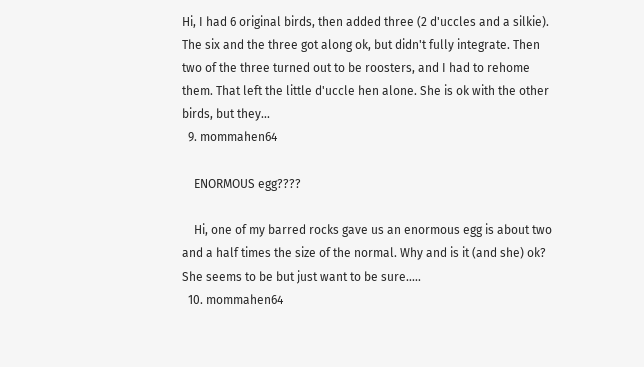Hi, I had 6 original birds, then added three (2 d'uccles and a silkie). The six and the three got along ok, but didn't fully integrate. Then two of the three turned out to be roosters, and I had to rehome them. That left the little d'uccle hen alone. She is ok with the other birds, but they...
  9. mommahen64

    ENORMOUS egg????

    Hi, one of my barred rocks gave us an enormous egg is about two and a half times the size of the normal. Why and is it (and she) ok? She seems to be but just want to be sure.....
  10. mommahen64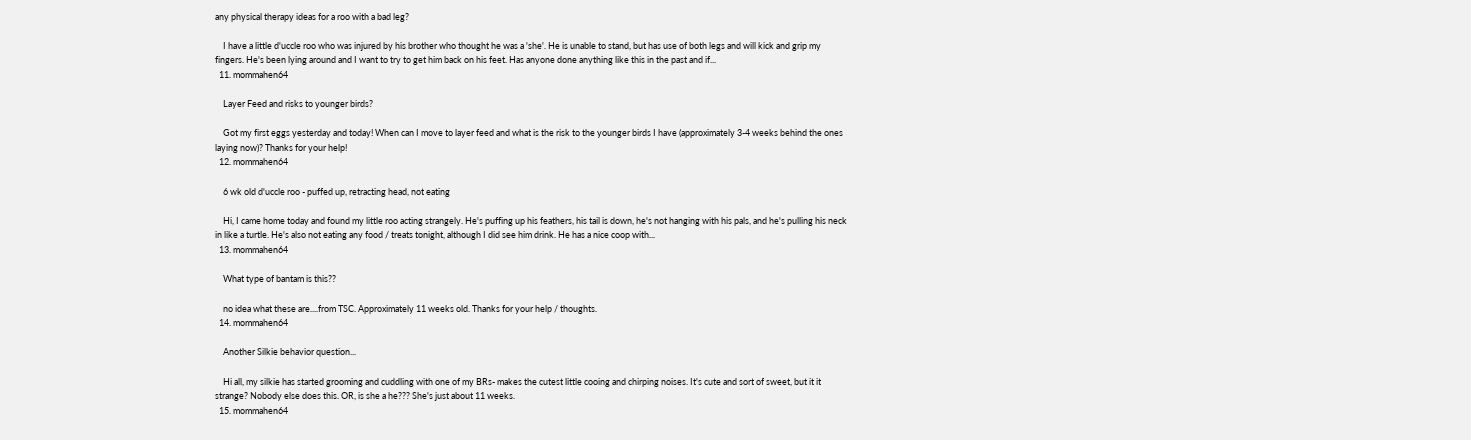any physical therapy ideas for a roo with a bad leg?

    I have a little d'uccle roo who was injured by his brother who thought he was a 'she'. He is unable to stand, but has use of both legs and will kick and grip my fingers. He's been lying around and I want to try to get him back on his feet. Has anyone done anything like this in the past and if...
  11. mommahen64

    Layer Feed and risks to younger birds?

    Got my first eggs yesterday and today! When can I move to layer feed and what is the risk to the younger birds I have (approximately 3-4 weeks behind the ones laying now)? Thanks for your help!
  12. mommahen64

    6 wk old d'uccle roo - puffed up, retracting head, not eating

    Hi, I came home today and found my little roo acting strangely. He's puffing up his feathers, his tail is down, he's not hanging with his pals, and he's pulling his neck in like a turtle. He's also not eating any food / treats tonight, although I did see him drink. He has a nice coop with...
  13. mommahen64

    What type of bantam is this??

    no idea what these are....from TSC. Approximately 11 weeks old. Thanks for your help / thoughts.
  14. mommahen64

    Another Silkie behavior question...

    Hi all, my silkie has started grooming and cuddling with one of my BRs- makes the cutest little cooing and chirping noises. It's cute and sort of sweet, but it it strange? Nobody else does this. OR, is she a he??? She's just about 11 weeks.
  15. mommahen64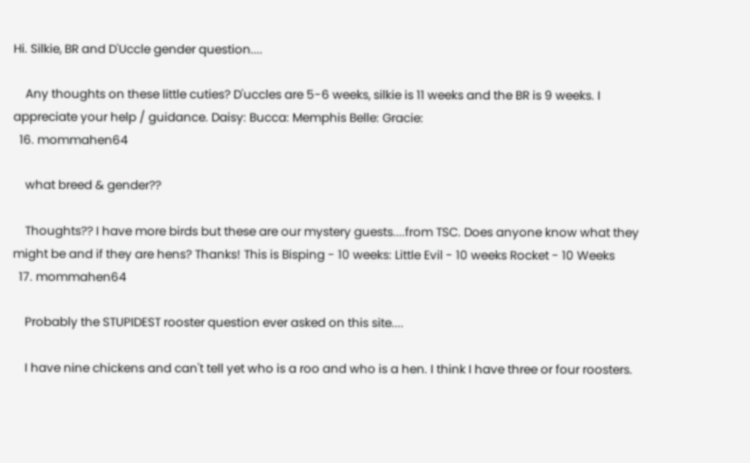Hi. Silkie, BR and D'Uccle gender question....

    Any thoughts on these little cuties? D'uccles are 5-6 weeks, silkie is 11 weeks and the BR is 9 weeks. I appreciate your help / guidance. Daisy: Bucca: Memphis Belle: Gracie:
  16. mommahen64

    what breed & gender??

    Thoughts?? I have more birds but these are our mystery guests....from TSC. Does anyone know what they might be and if they are hens? Thanks! This is Bisping - 10 weeks: Little Evil - 10 weeks Rocket - 10 Weeks
  17. mommahen64

    Probably the STUPIDEST rooster question ever asked on this site....

    I have nine chickens and can't tell yet who is a roo and who is a hen. I think I have three or four roosters.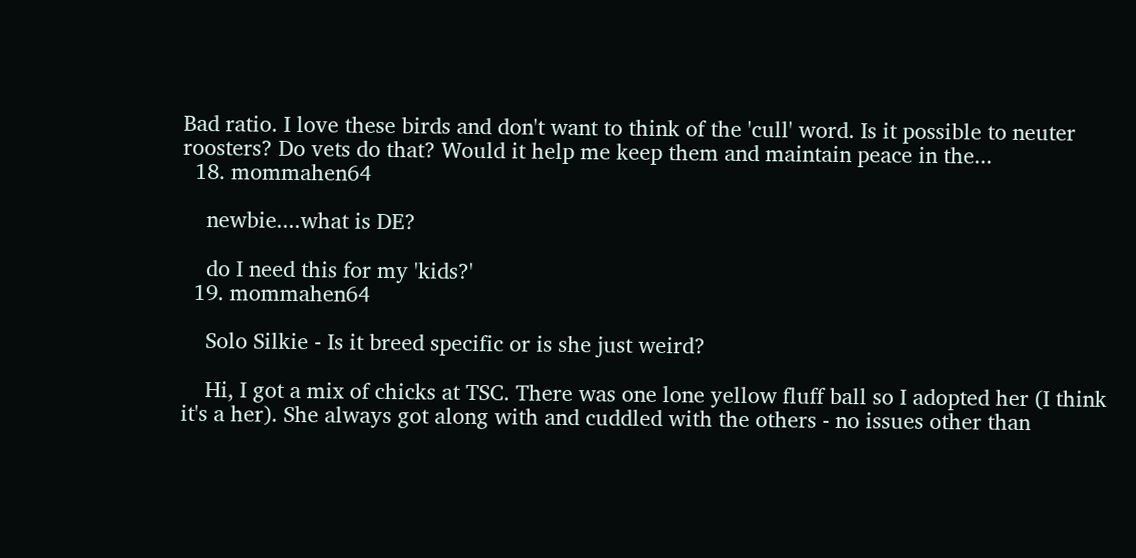Bad ratio. I love these birds and don't want to think of the 'cull' word. Is it possible to neuter roosters? Do vets do that? Would it help me keep them and maintain peace in the...
  18. mommahen64

    newbie....what is DE?

    do I need this for my 'kids?'
  19. mommahen64

    Solo Silkie - Is it breed specific or is she just weird?

    Hi, I got a mix of chicks at TSC. There was one lone yellow fluff ball so I adopted her (I think it's a her). She always got along with and cuddled with the others - no issues other than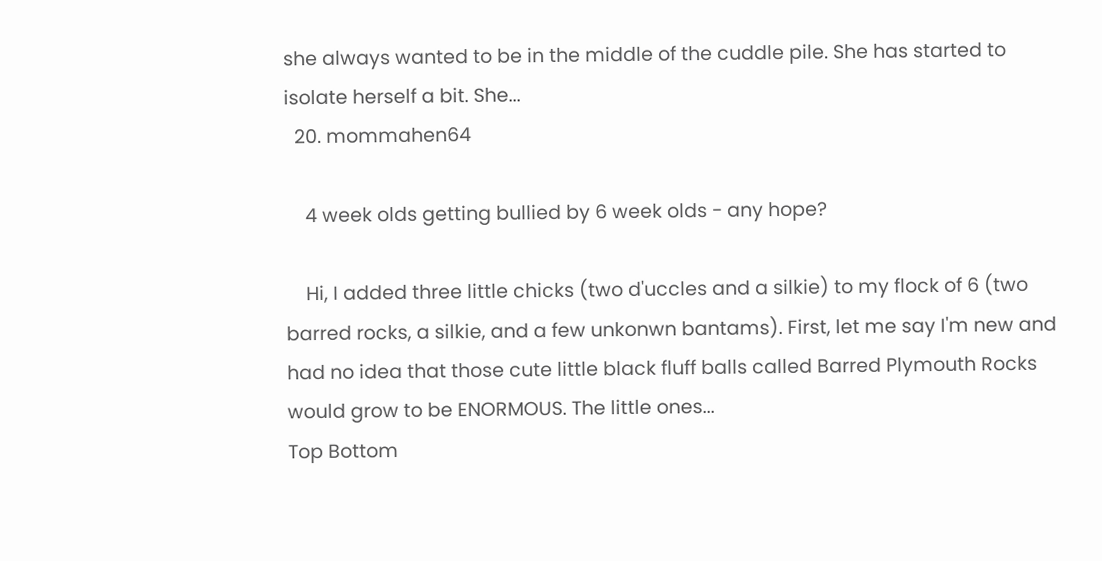she always wanted to be in the middle of the cuddle pile. She has started to isolate herself a bit. She...
  20. mommahen64

    4 week olds getting bullied by 6 week olds - any hope?

    Hi, I added three little chicks (two d'uccles and a silkie) to my flock of 6 (two barred rocks, a silkie, and a few unkonwn bantams). First, let me say I'm new and had no idea that those cute little black fluff balls called Barred Plymouth Rocks would grow to be ENORMOUS. The little ones...
Top Bottom